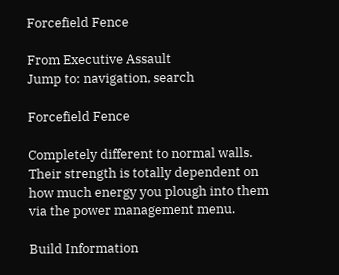Forcefield Fence

From Executive Assault
Jump to: navigation, search

Forcefield Fence

Completely different to normal walls. Their strength is totally dependent on how much energy you plough into them via the power management menu.

Build Information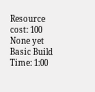Resource cost: 100 None yet
Basic Build Time: 1:00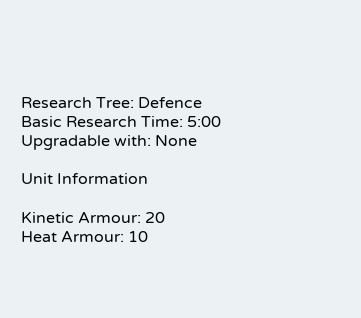Research Tree: Defence
Basic Research Time: 5:00
Upgradable with: None

Unit Information

Kinetic Armour: 20
Heat Armour: 10